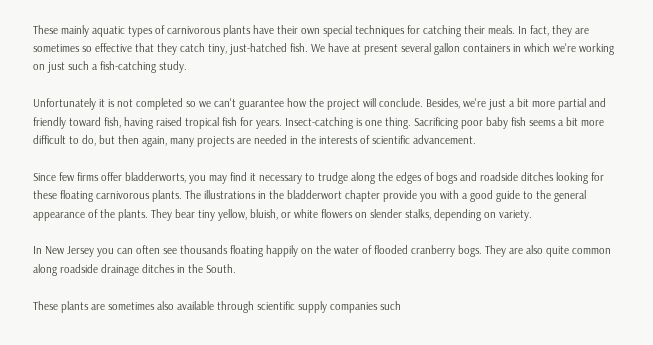These mainly aquatic types of carnivorous plants have their own special techniques for catching their meals. In fact, they are sometimes so effective that they catch tiny, just-hatched fish. We have at present several gallon containers in which we're working on just such a fish-catching study.

Unfortunately it is not completed so we can't guarantee how the project will conclude. Besides, we're just a bit more partial and friendly toward fish, having raised tropical fish for years. Insect-catching is one thing. Sacrificing poor baby fish seems a bit more difficult to do, but then again, many projects are needed in the interests of scientific advancement.

Since few firms offer bladderworts, you may find it necessary to trudge along the edges of bogs and roadside ditches looking for these floating carnivorous plants. The illustrations in the bladderwort chapter provide you with a good guide to the general appearance of the plants. They bear tiny yellow, bluish, or white flowers on slender stalks, depending on variety.

In New Jersey you can often see thousands floating happily on the water of flooded cranberry bogs. They are also quite common along roadside drainage ditches in the South.

These plants are sometimes also available through scientific supply companies such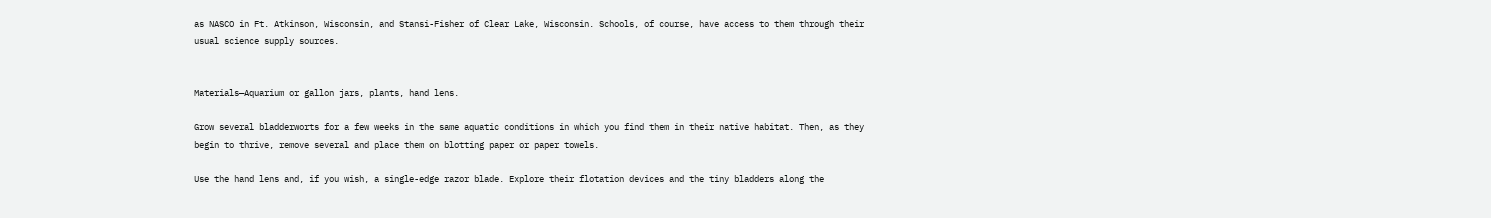as NASCO in Ft. Atkinson, Wisconsin, and Stansi-Fisher of Clear Lake, Wisconsin. Schools, of course, have access to them through their usual science supply sources.


Materials—Aquarium or gallon jars, plants, hand lens.

Grow several bladderworts for a few weeks in the same aquatic conditions in which you find them in their native habitat. Then, as they begin to thrive, remove several and place them on blotting paper or paper towels.

Use the hand lens and, if you wish, a single-edge razor blade. Explore their flotation devices and the tiny bladders along the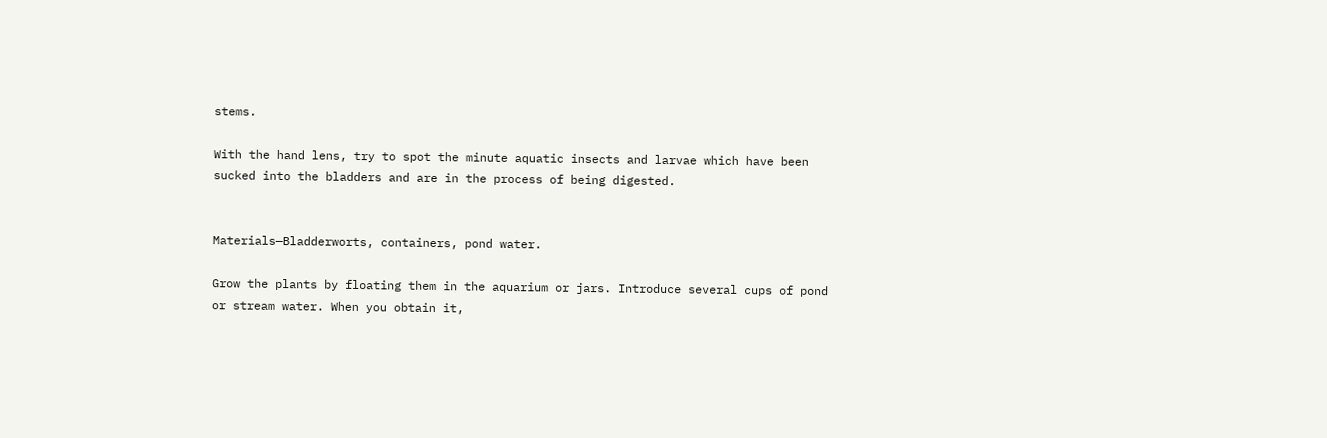stems.

With the hand lens, try to spot the minute aquatic insects and larvae which have been sucked into the bladders and are in the process of being digested.


Materials—Bladderworts, containers, pond water.

Grow the plants by floating them in the aquarium or jars. Introduce several cups of pond or stream water. When you obtain it,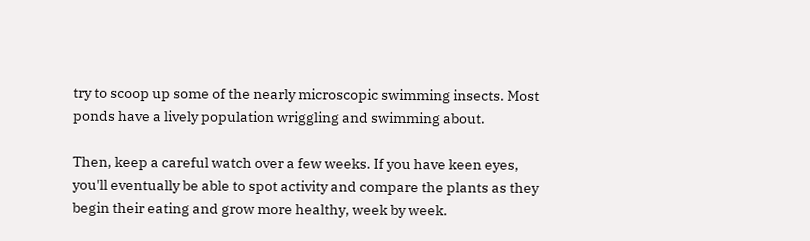try to scoop up some of the nearly microscopic swimming insects. Most ponds have a lively population wriggling and swimming about.

Then, keep a careful watch over a few weeks. If you have keen eyes, you'll eventually be able to spot activity and compare the plants as they begin their eating and grow more healthy, week by week.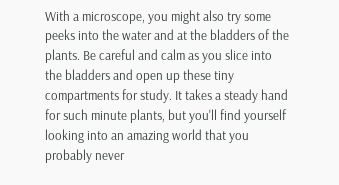With a microscope, you might also try some peeks into the water and at the bladders of the plants. Be careful and calm as you slice into the bladders and open up these tiny compartments for study. It takes a steady hand for such minute plants, but you'll find yourself looking into an amazing world that you probably never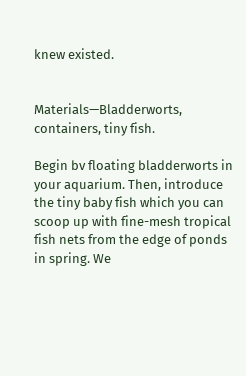knew existed.


Materials—Bladderworts, containers, tiny fish.

Begin bv floating bladderworts in your aquarium. Then, introduce the tiny baby fish which you can scoop up with fine-mesh tropical fish nets from the edge of ponds in spring. We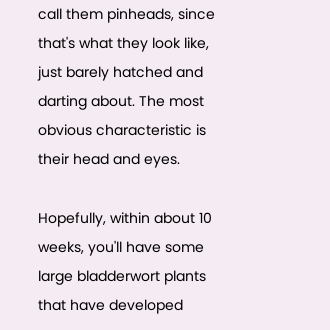call them pinheads, since that's what they look like, just barely hatched and darting about. The most obvious characteristic is their head and eyes.

Hopefully, within about 10 weeks, you'll have some large bladderwort plants that have developed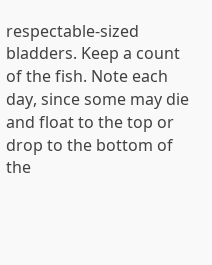respectable-sized bladders. Keep a count of the fish. Note each day, since some may die and float to the top or drop to the bottom of the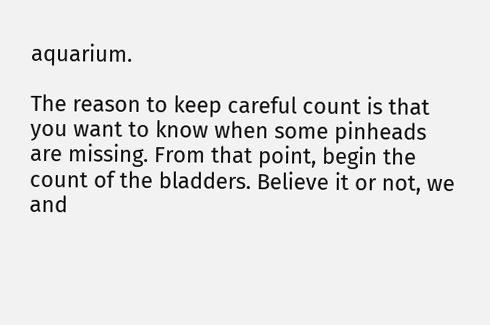aquarium.

The reason to keep careful count is that you want to know when some pinheads are missing. From that point, begin the count of the bladders. Believe it or not, we and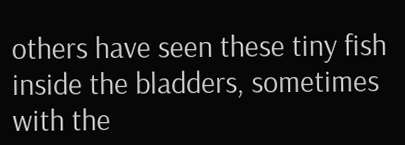others have seen these tiny fish inside the bladders, sometimes with the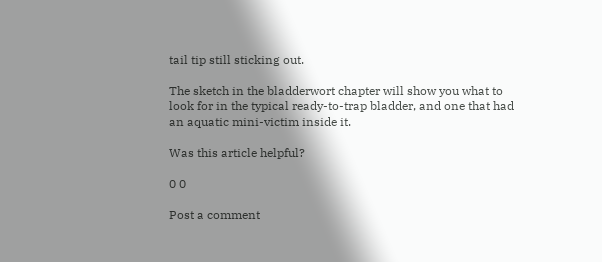tail tip still sticking out.

The sketch in the bladderwort chapter will show you what to look for in the typical ready-to-trap bladder, and one that had an aquatic mini-victim inside it.

Was this article helpful?

0 0

Post a comment